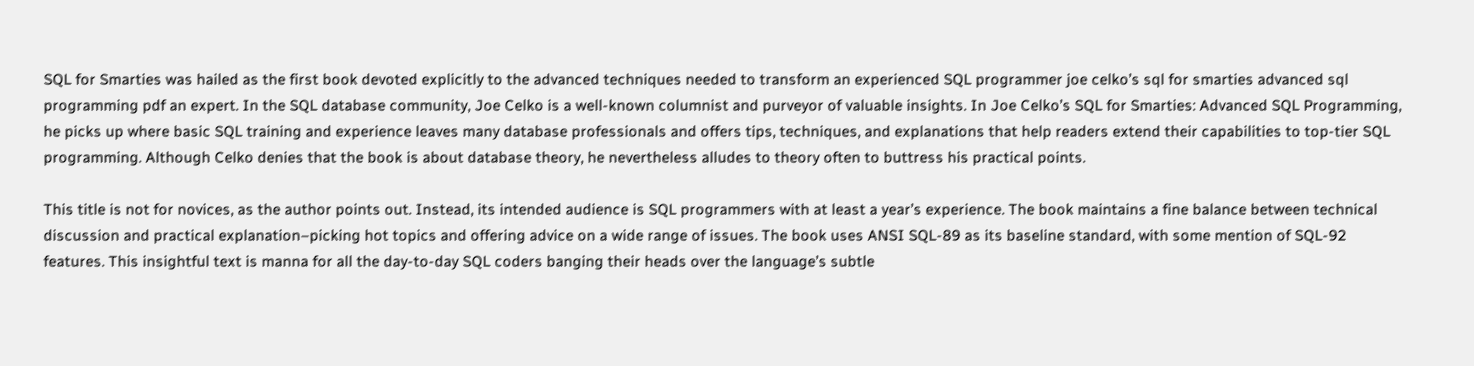SQL for Smarties was hailed as the first book devoted explicitly to the advanced techniques needed to transform an experienced SQL programmer joe celko’s sql for smarties advanced sql programming pdf an expert. In the SQL database community, Joe Celko is a well-known columnist and purveyor of valuable insights. In Joe Celko’s SQL for Smarties: Advanced SQL Programming, he picks up where basic SQL training and experience leaves many database professionals and offers tips, techniques, and explanations that help readers extend their capabilities to top-tier SQL programming. Although Celko denies that the book is about database theory, he nevertheless alludes to theory often to buttress his practical points.

This title is not for novices, as the author points out. Instead, its intended audience is SQL programmers with at least a year’s experience. The book maintains a fine balance between technical discussion and practical explanation–picking hot topics and offering advice on a wide range of issues. The book uses ANSI SQL-89 as its baseline standard, with some mention of SQL-92 features. This insightful text is manna for all the day-to-day SQL coders banging their heads over the language’s subtle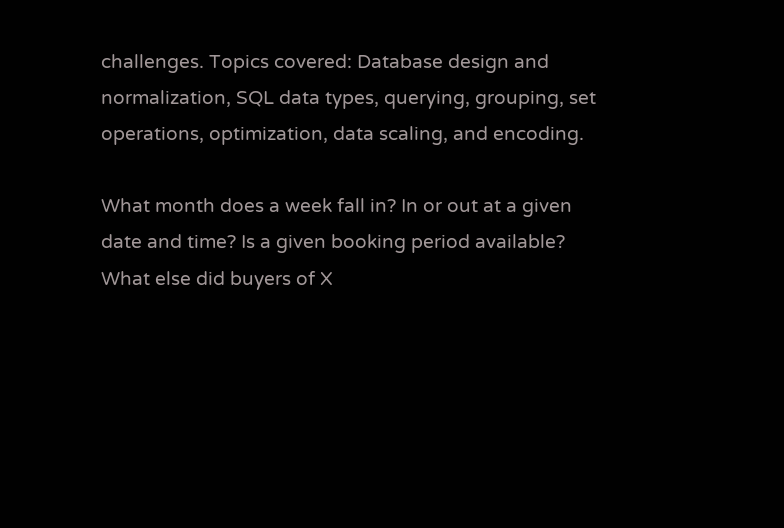challenges. Topics covered: Database design and normalization, SQL data types, querying, grouping, set operations, optimization, data scaling, and encoding.

What month does a week fall in? In or out at a given date and time? Is a given booking period available? What else did buyers of X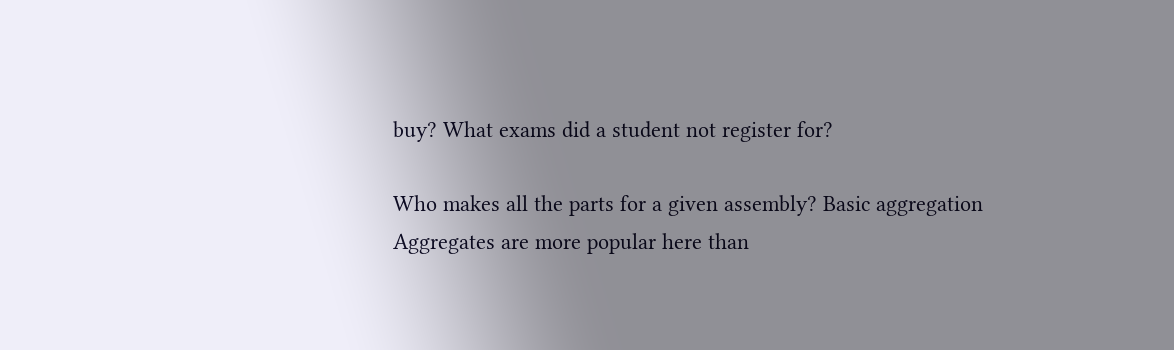buy? What exams did a student not register for?

Who makes all the parts for a given assembly? Basic aggregation Aggregates are more popular here than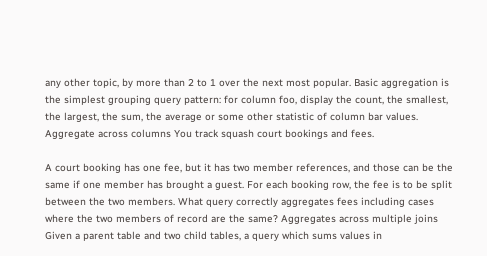any other topic, by more than 2 to 1 over the next most popular. Basic aggregation is the simplest grouping query pattern: for column foo, display the count, the smallest, the largest, the sum, the average or some other statistic of column bar values. Aggregate across columns You track squash court bookings and fees.

A court booking has one fee, but it has two member references, and those can be the same if one member has brought a guest. For each booking row, the fee is to be split between the two members. What query correctly aggregates fees including cases where the two members of record are the same? Aggregates across multiple joins Given a parent table and two child tables, a query which sums values in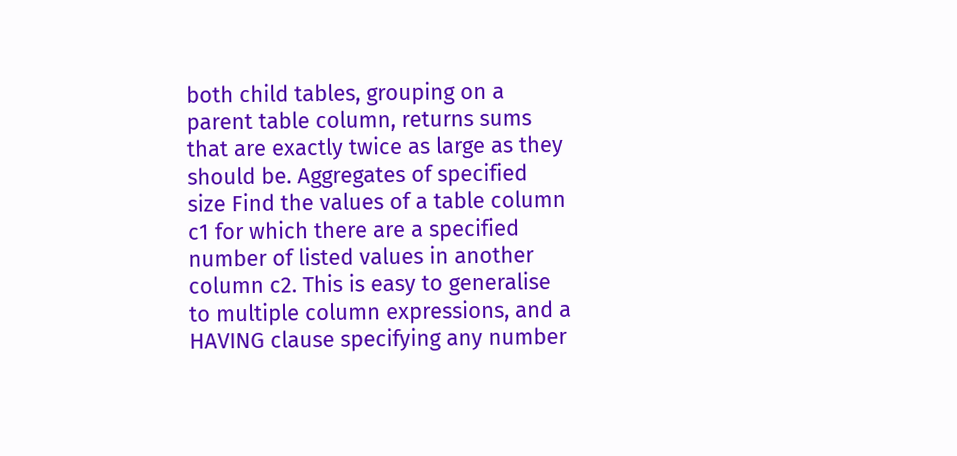both child tables, grouping on a parent table column, returns sums that are exactly twice as large as they should be. Aggregates of specified size Find the values of a table column c1 for which there are a specified number of listed values in another column c2. This is easy to generalise to multiple column expressions, and a HAVING clause specifying any number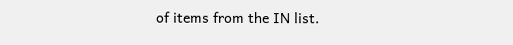of items from the IN list.